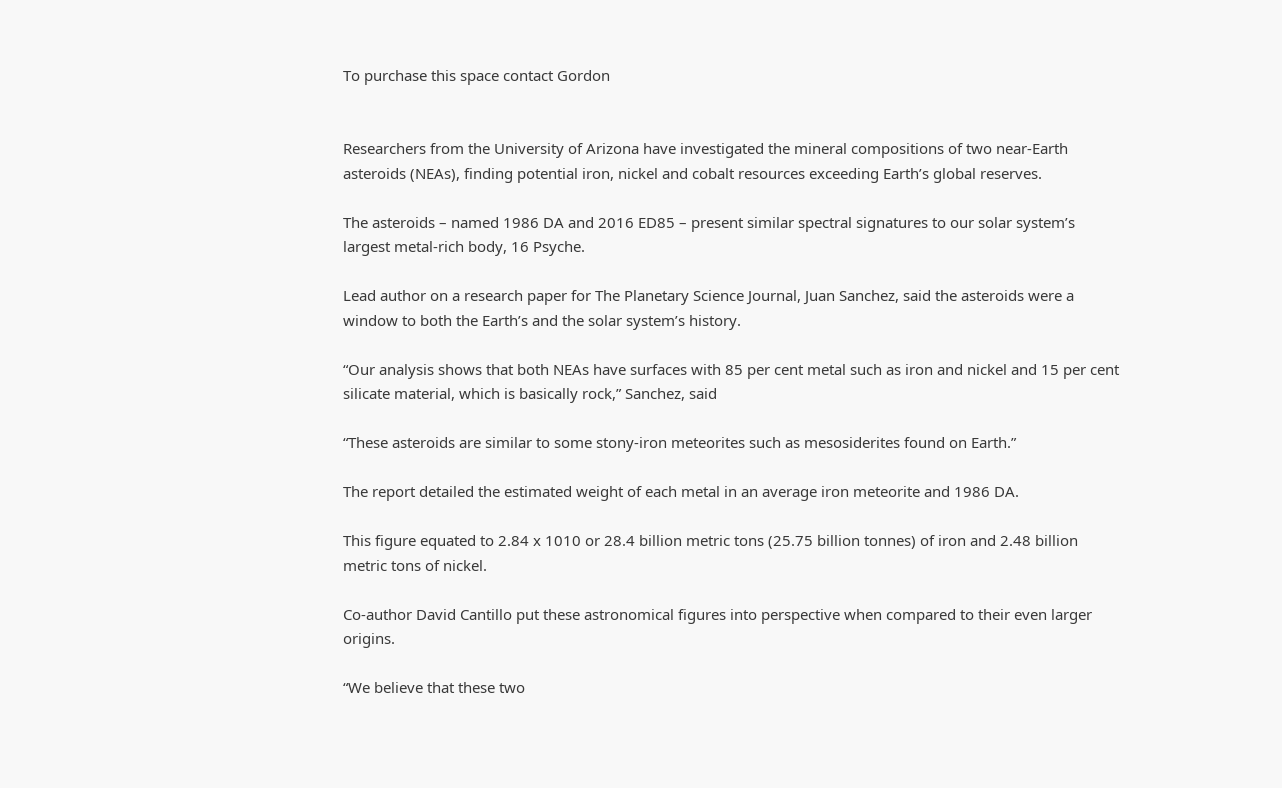To purchase this space contact Gordon


Researchers from the University of Arizona have investigated the mineral compositions of two near-Earth asteroids (NEAs), finding potential iron, nickel and cobalt resources exceeding Earth’s global reserves.

The asteroids – named 1986 DA and 2016 ED85 – present similar spectral signatures to our solar system’s largest metal-rich body, 16 Psyche.

Lead author on a research paper for The Planetary Science Journal, Juan Sanchez, said the asteroids were a window to both the Earth’s and the solar system’s history.

“Our analysis shows that both NEAs have surfaces with 85 per cent metal such as iron and nickel and 15 per cent silicate material, which is basically rock,” Sanchez, said

“These asteroids are similar to some stony-iron meteorites such as mesosiderites found on Earth.”

The report detailed the estimated weight of each metal in an average iron meteorite and 1986 DA.

This figure equated to 2.84 x 1010 or 28.4 billion metric tons (25.75 billion tonnes) of iron and 2.48 billion metric tons of nickel.

Co-author David Cantillo put these astronomical figures into perspective when compared to their even larger origins.

“We believe that these two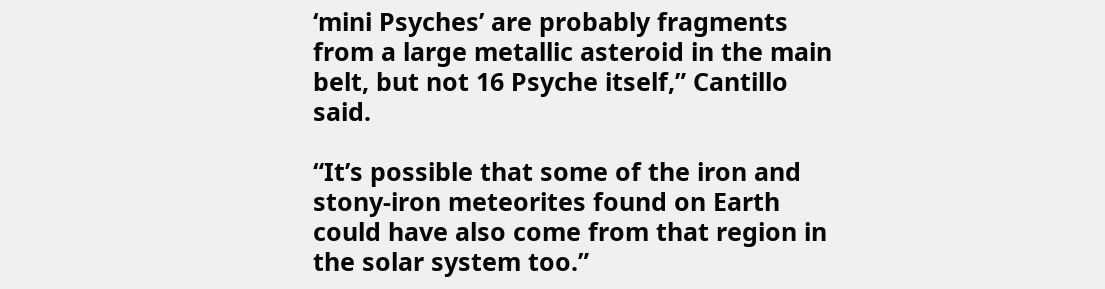‘mini Psyches’ are probably fragments from a large metallic asteroid in the main belt, but not 16 Psyche itself,” Cantillo said.

“It’s possible that some of the iron and stony-iron meteorites found on Earth could have also come from that region in the solar system too.”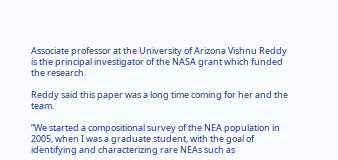Associate professor at the University of Arizona Vishnu Reddy is the principal investigator of the NASA grant which funded the research.

Reddy said this paper was a long time coming for her and the team.

“We started a compositional survey of the NEA population in 2005, when I was a graduate student, with the goal of identifying and characterizing rare NEAs such as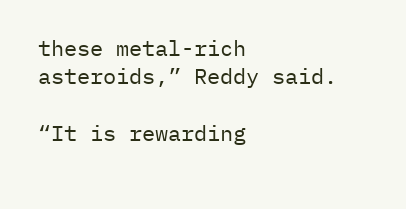these metal-rich asteroids,” Reddy said.

“It is rewarding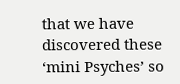that we have discovered these ‘mini Psyches’ so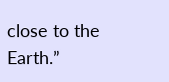close to the Earth.”